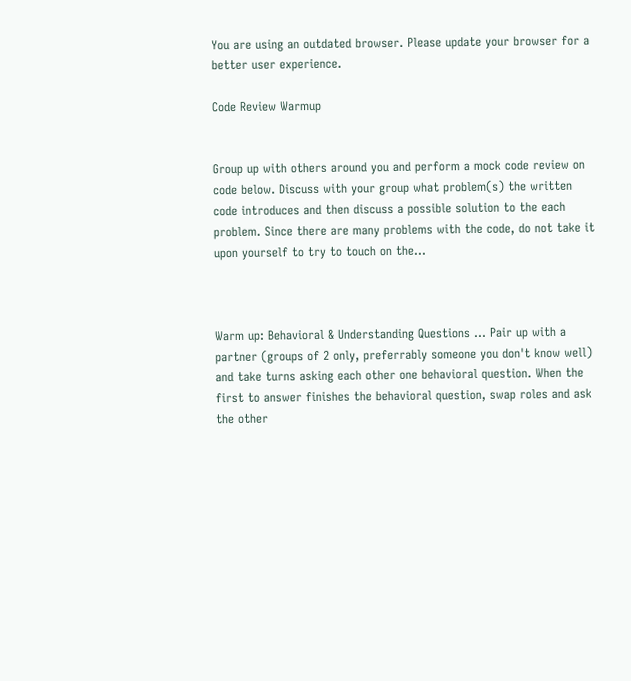You are using an outdated browser. Please update your browser for a better user experience.

Code Review Warmup


Group up with others around you and perform a mock code review on code below. Discuss with your group what problem(s) the written code introduces and then discuss a possible solution to the each problem. Since there are many problems with the code, do not take it upon yourself to try to touch on the...



Warm up: Behavioral & Understanding Questions ... Pair up with a partner (groups of 2 only, preferrably someone you don't know well) and take turns asking each other one behavioral question. When the first to answer finishes the behavioral question, swap roles and ask the other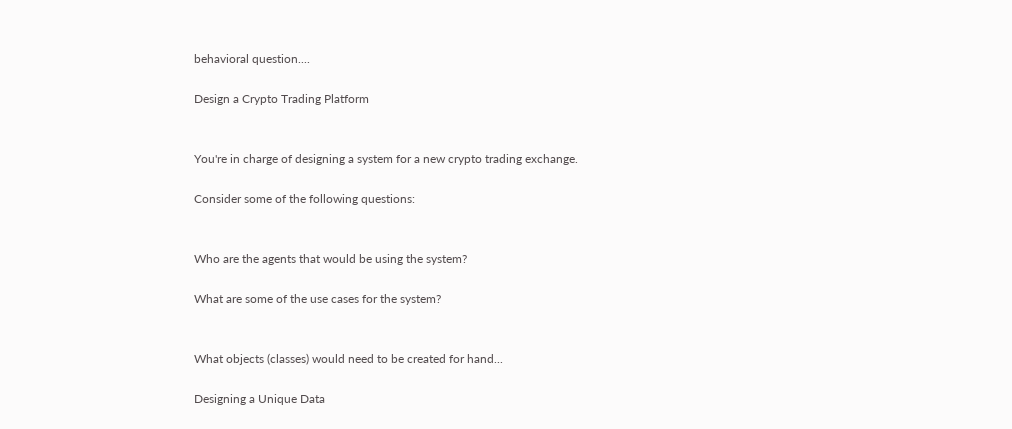behavioral question....

Design a Crypto Trading Platform


You're in charge of designing a system for a new crypto trading exchange.

Consider some of the following questions:


Who are the agents that would be using the system?

What are some of the use cases for the system?


What objects (classes) would need to be created for hand...

Designing a Unique Data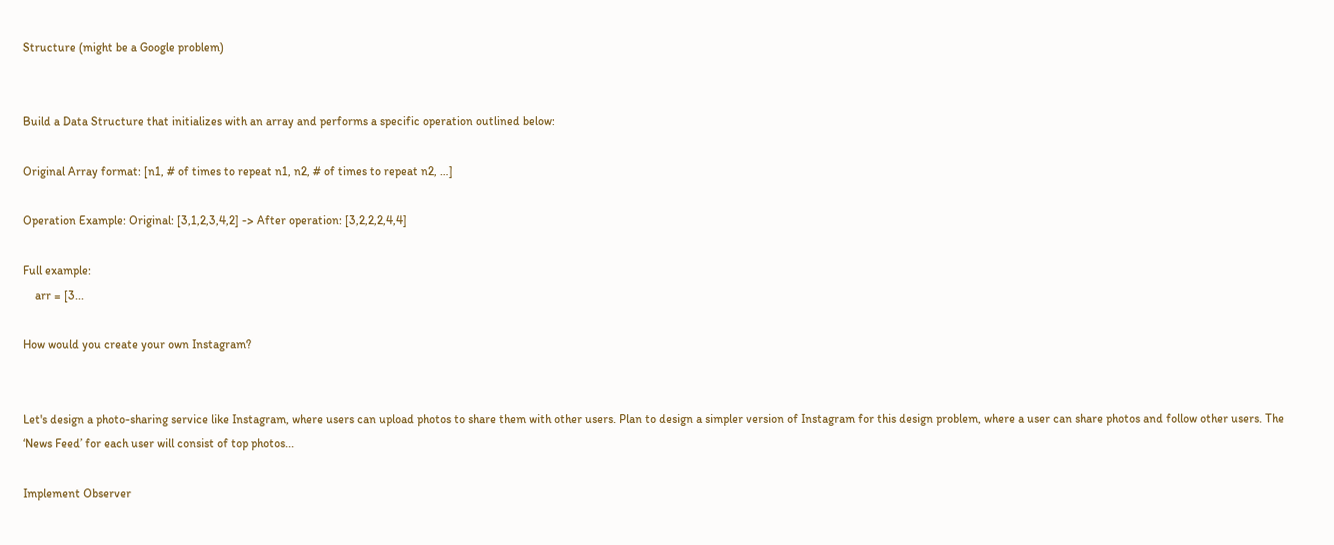Structure (might be a Google problem)


Build a Data Structure that initializes with an array and performs a specific operation outlined below:

Original Array format: [n1, # of times to repeat n1, n2, # of times to repeat n2, …]

Operation Example: Original: [3,1,2,3,4,2] -> After operation: [3,2,2,2,4,4]

Full example:
    arr = [3...

How would you create your own Instagram?


Let's design a photo-sharing service like Instagram, where users can upload photos to share them with other users. Plan to design a simpler version of Instagram for this design problem, where a user can share photos and follow other users. The ‘News Feed’ for each user will consist of top photos...

Implement Observer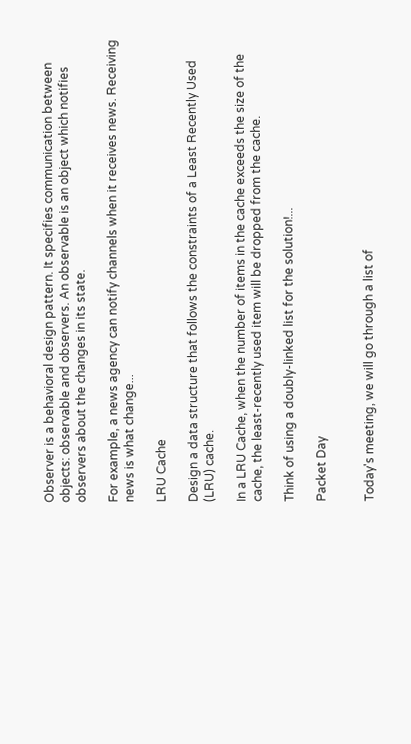Observer is a behavioral design pattern. It specifies communication between objects: observable and observers. An observable is an object which notifies observers about the changes in its state.

For example, a news agency can notify channels when it receives news. Receiving news is what change...

LRU Cache

Design a data structure that follows the constraints of a Least Recently Used (LRU) cache.

In a LRU Cache, when the number of items in the cache exceeds the size of the cache, the least-recently used item will be dropped from the cache.

Think of using a doubly-linked list for the solution!...

Packet Day


Today's meeting, we will go through a list of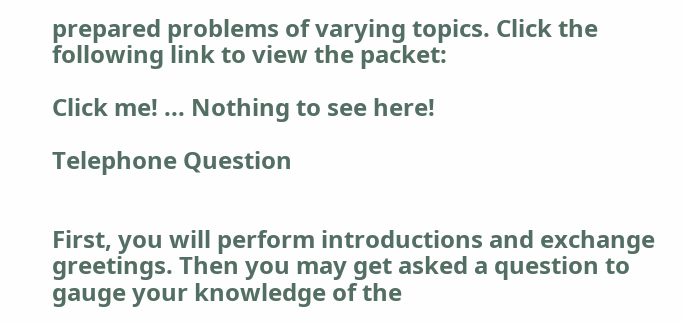prepared problems of varying topics. Click the following link to view the packet:

Click me! ... Nothing to see here!

Telephone Question


First, you will perform introductions and exchange greetings. Then you may get asked a question to gauge your knowledge of the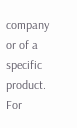company or of a specific product. For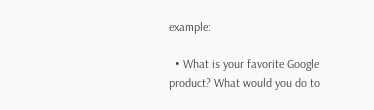example:

  • What is your favorite Google product? What would you do to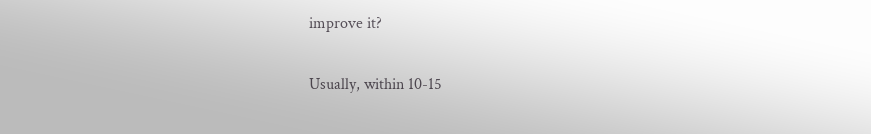improve it?

Usually, within 10-15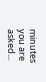minutes you are asked...